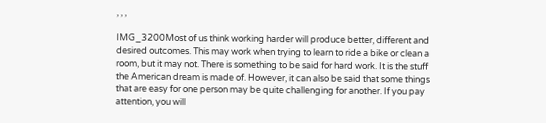, , ,

IMG_3200Most of us think working harder will produce better, different and desired outcomes. This may work when trying to learn to ride a bike or clean a room, but it may not. There is something to be said for hard work. It is the stuff the American dream is made of. However, it can also be said that some things that are easy for one person may be quite challenging for another. If you pay attention, you will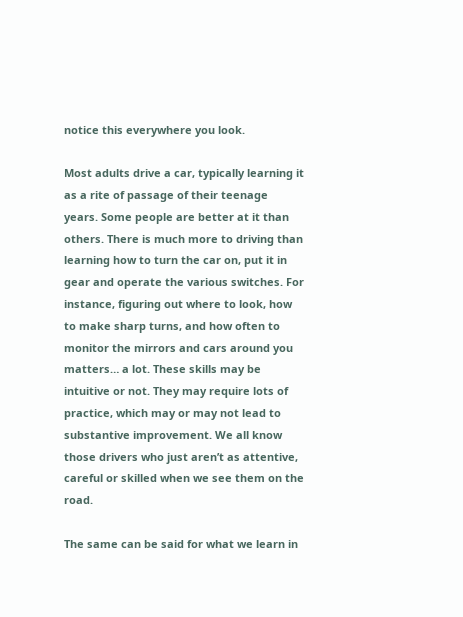notice this everywhere you look.

Most adults drive a car, typically learning it as a rite of passage of their teenage years. Some people are better at it than others. There is much more to driving than learning how to turn the car on, put it in gear and operate the various switches. For instance, figuring out where to look, how to make sharp turns, and how often to monitor the mirrors and cars around you matters… a lot. These skills may be intuitive or not. They may require lots of practice, which may or may not lead to substantive improvement. We all know those drivers who just aren’t as attentive, careful or skilled when we see them on the road.

The same can be said for what we learn in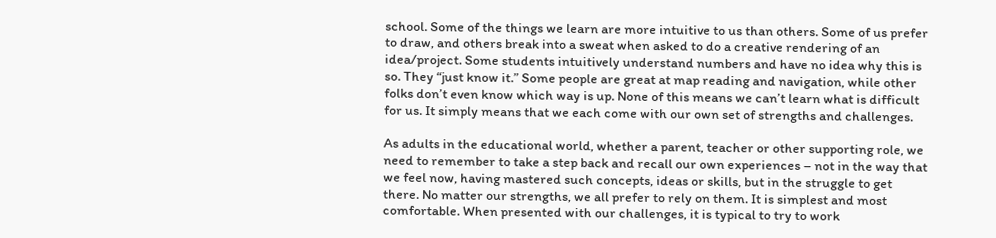school. Some of the things we learn are more intuitive to us than others. Some of us prefer to draw, and others break into a sweat when asked to do a creative rendering of an idea/project. Some students intuitively understand numbers and have no idea why this is so. They “just know it.” Some people are great at map reading and navigation, while other folks don’t even know which way is up. None of this means we can’t learn what is difficult for us. It simply means that we each come with our own set of strengths and challenges.

As adults in the educational world, whether a parent, teacher or other supporting role, we need to remember to take a step back and recall our own experiences – not in the way that we feel now, having mastered such concepts, ideas or skills, but in the struggle to get there. No matter our strengths, we all prefer to rely on them. It is simplest and most comfortable. When presented with our challenges, it is typical to try to work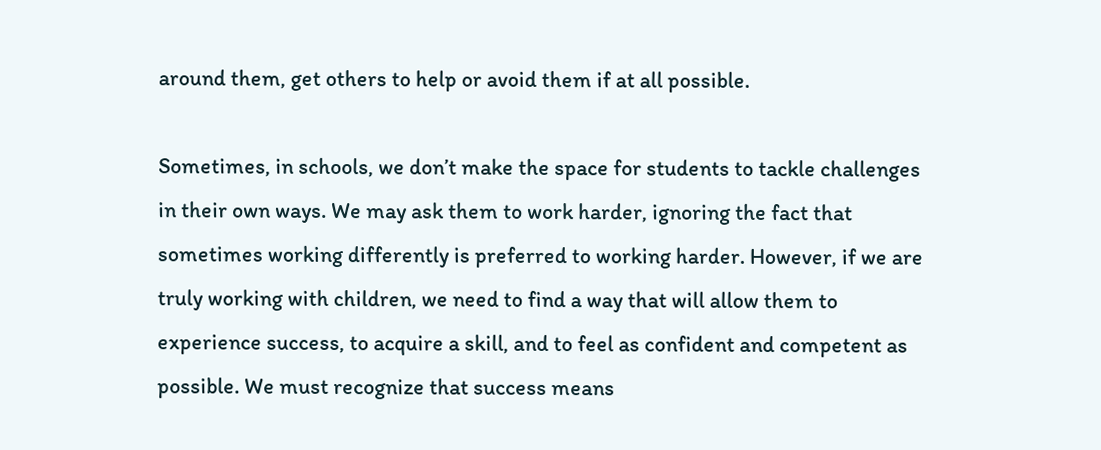around them, get others to help or avoid them if at all possible.

Sometimes, in schools, we don’t make the space for students to tackle challenges in their own ways. We may ask them to work harder, ignoring the fact that sometimes working differently is preferred to working harder. However, if we are truly working with children, we need to find a way that will allow them to experience success, to acquire a skill, and to feel as confident and competent as possible. We must recognize that success means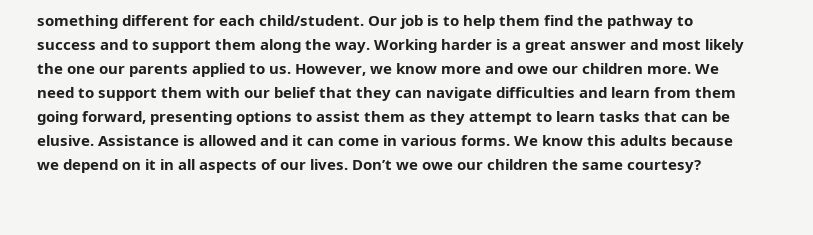something different for each child/student. Our job is to help them find the pathway to success and to support them along the way. Working harder is a great answer and most likely the one our parents applied to us. However, we know more and owe our children more. We need to support them with our belief that they can navigate difficulties and learn from them going forward, presenting options to assist them as they attempt to learn tasks that can be elusive. Assistance is allowed and it can come in various forms. We know this adults because we depend on it in all aspects of our lives. Don’t we owe our children the same courtesy?